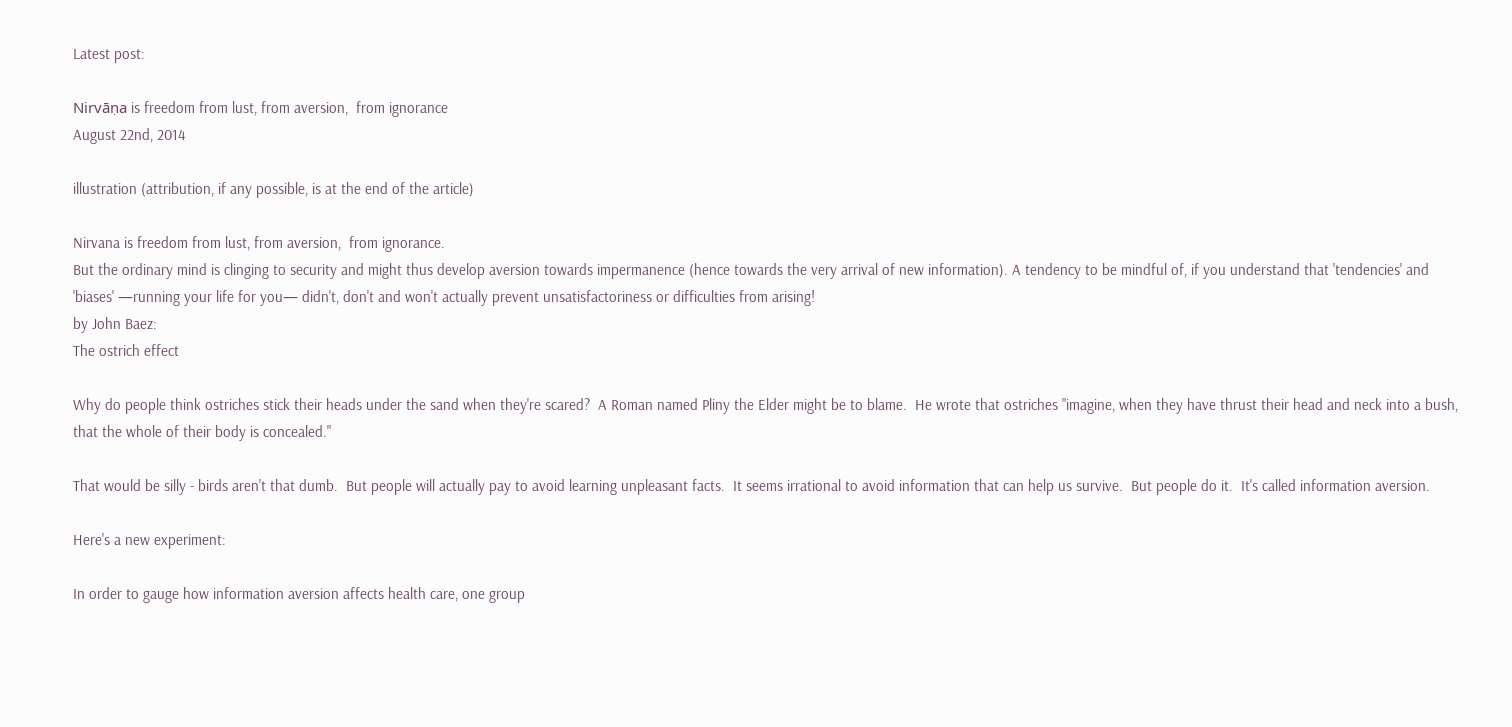Latest post:

Nirvāṇa is freedom from lust, from aversion,  from ignorance
August 22nd, 2014

illustration (attribution, if any possible, is at the end of the article)

Nirvana is freedom from lust, from aversion,  from ignorance.
But the ordinary mind is clinging to security and might thus develop aversion towards impermanence (hence towards the very arrival of new information). A tendency to be mindful of, if you understand that 'tendencies' and 'biases' —running your life for you— didn't, don't and won't actually prevent unsatisfactoriness or difficulties from arising!
by John Baez:
The ostrich effect

Why do people think ostriches stick their heads under the sand when they're scared?  A Roman named Pliny the Elder might be to blame.  He wrote that ostriches "imagine, when they have thrust their head and neck into a bush, that the whole of their body is concealed."

That would be silly - birds aren't that dumb.  But people will actually pay to avoid learning unpleasant facts.  It seems irrational to avoid information that can help us survive.  But people do it.  It's called information aversion.

Here's a new experiment:

In order to gauge how information aversion affects health care, one group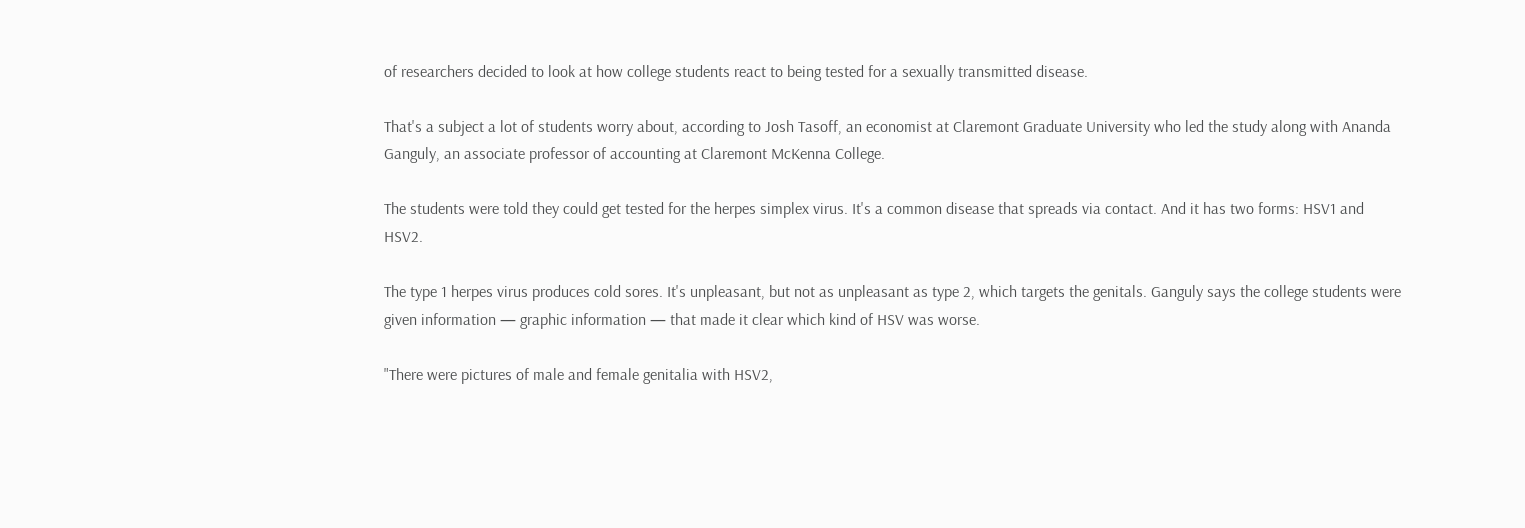of researchers decided to look at how college students react to being tested for a sexually transmitted disease.

That's a subject a lot of students worry about, according to Josh Tasoff, an economist at Claremont Graduate University who led the study along with Ananda Ganguly, an associate professor of accounting at Claremont McKenna College.

The students were told they could get tested for the herpes simplex virus. It's a common disease that spreads via contact. And it has two forms: HSV1 and HSV2.

The type 1 herpes virus produces cold sores. It's unpleasant, but not as unpleasant as type 2, which targets the genitals. Ganguly says the college students were given information — graphic information — that made it clear which kind of HSV was worse.

"There were pictures of male and female genitalia with HSV2,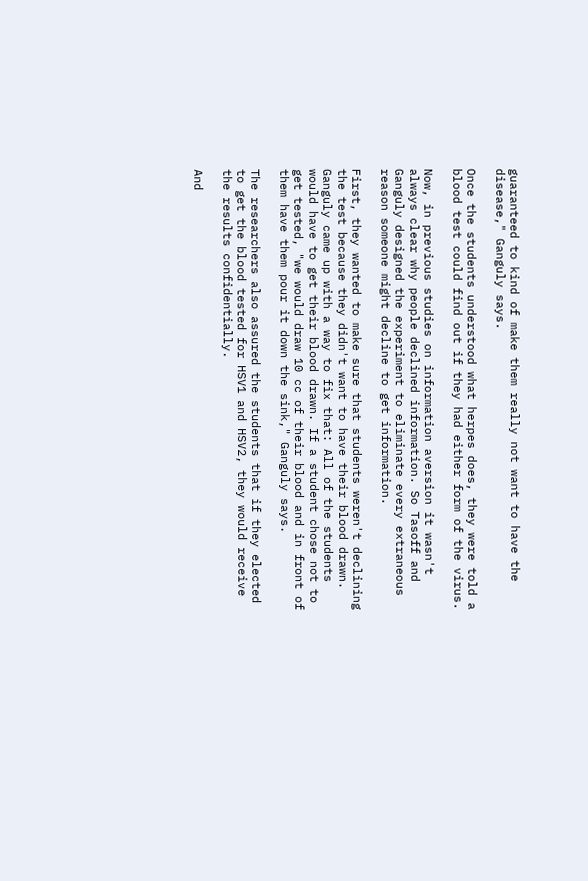guaranteed to kind of make them really not want to have the disease," Ganguly says.

Once the students understood what herpes does, they were told a blood test could find out if they had either form of the virus.

Now, in previous studies on information aversion it wasn't always clear why people declined information. So Tasoff and Ganguly designed the experiment to eliminate every extraneous reason someone might decline to get information.

First, they wanted to make sure that students weren't declining the test because they didn't want to have their blood drawn. Ganguly came up with a way to fix that: All of the students would have to get their blood drawn. If a student chose not to get tested, "we would draw 10 cc of their blood and in front of them have them pour it down the sink," Ganguly says.

The researchers also assured the students that if they elected to get the blood tested for HSV1 and HSV2, they would receive the results confidentially.

And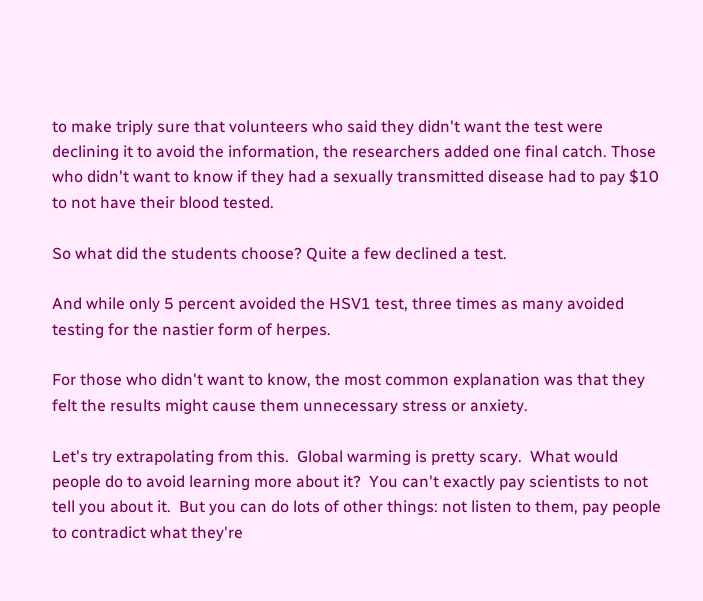to make triply sure that volunteers who said they didn't want the test were declining it to avoid the information, the researchers added one final catch. Those who didn't want to know if they had a sexually transmitted disease had to pay $10 to not have their blood tested.

So what did the students choose? Quite a few declined a test.

And while only 5 percent avoided the HSV1 test, three times as many avoided testing for the nastier form of herpes.

For those who didn't want to know, the most common explanation was that they felt the results might cause them unnecessary stress or anxiety.

Let's try extrapolating from this.  Global warming is pretty scary.  What would people do to avoid learning more about it?  You can't exactly pay scientists to not tell you about it.  But you can do lots of other things: not listen to them, pay people to contradict what they're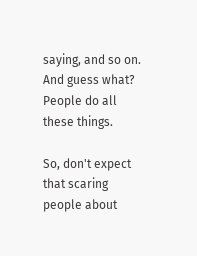saying, and so on.  And guess what?  People do all these things.

So, don't expect that scaring people about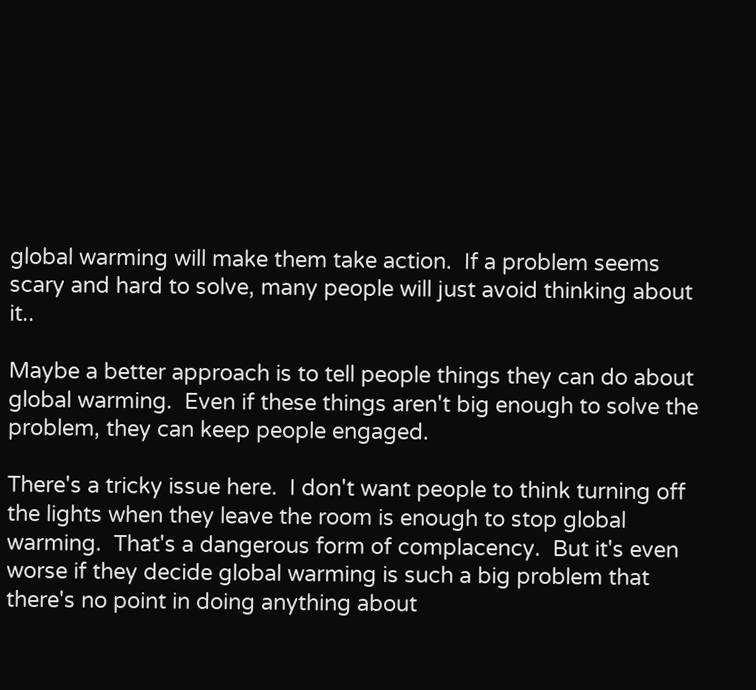global warming will make them take action.  If a problem seems scary and hard to solve, many people will just avoid thinking about it..

Maybe a better approach is to tell people things they can do about global warming.  Even if these things aren't big enough to solve the problem, they can keep people engaged.

There's a tricky issue here.  I don't want people to think turning off the lights when they leave the room is enough to stop global warming.  That's a dangerous form of complacency.  But it's even worse if they decide global warming is such a big problem that there's no point in doing anything about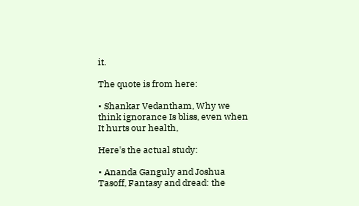it.

The quote is from here:

• Shankar Vedantham, Why we think ignorance Is bliss, even when It hurts our health,

Here's the actual study:

• Ananda Ganguly and Joshua Tasoff, Fantasy and dread: the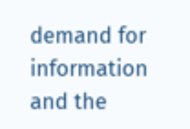demand for information and the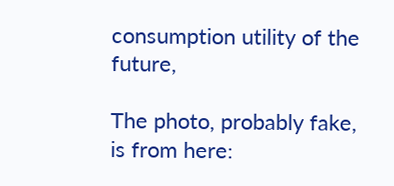consumption utility of the future,

The photo, probably fake, is from here: